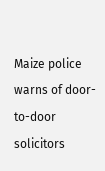Maize police warns of door-to-door solicitors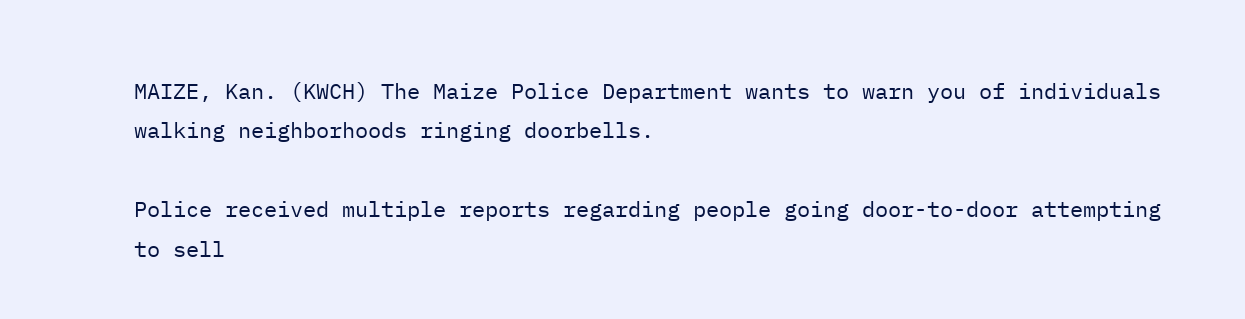MAIZE, Kan. (KWCH) The Maize Police Department wants to warn you of individuals walking neighborhoods ringing doorbells.

Police received multiple reports regarding people going door-to-door attempting to sell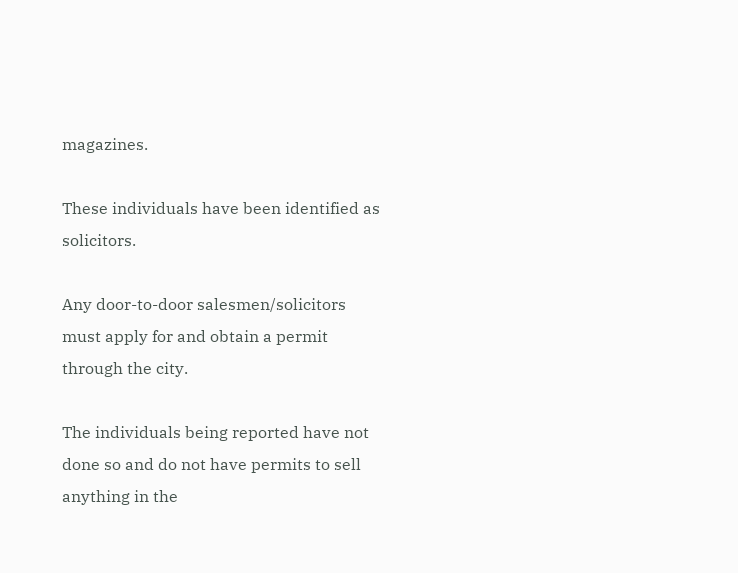magazines.

These individuals have been identified as solicitors.

Any door-to-door salesmen/solicitors must apply for and obtain a permit through the city.

The individuals being reported have not done so and do not have permits to sell anything in the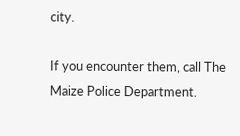city.

If you encounter them, call The Maize Police Department.